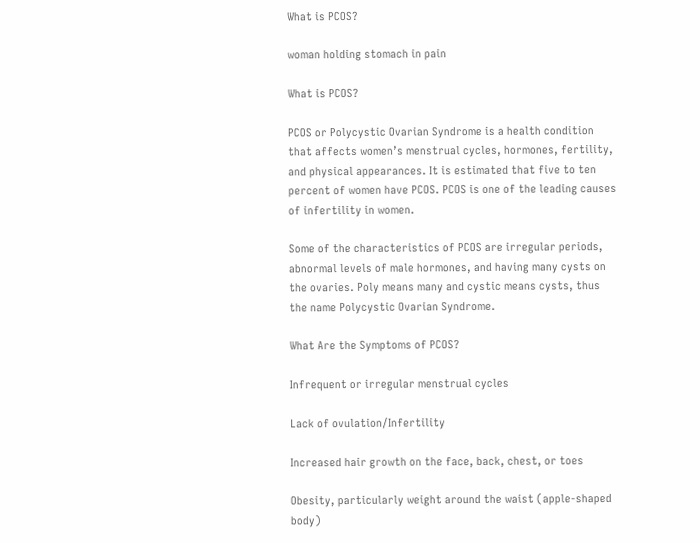What is PCOS?

woman holding stomach in pain

What is PCOS?

PCOS or Polycystic Ovarian Syndrome is a health condition that affects women’s menstrual cycles, hormones, fertility, and physical appearances. It is estimated that five to ten percent of women have PCOS. PCOS is one of the leading causes of infertility in women.

Some of the characteristics of PCOS are irregular periods, abnormal levels of male hormones, and having many cysts on the ovaries. Poly means many and cystic means cysts, thus the name Polycystic Ovarian Syndrome.

What Are the Symptoms of PCOS?

Infrequent or irregular menstrual cycles

Lack of ovulation/Infertility

Increased hair growth on the face, back, chest, or toes

Obesity, particularly weight around the waist (apple-shaped body)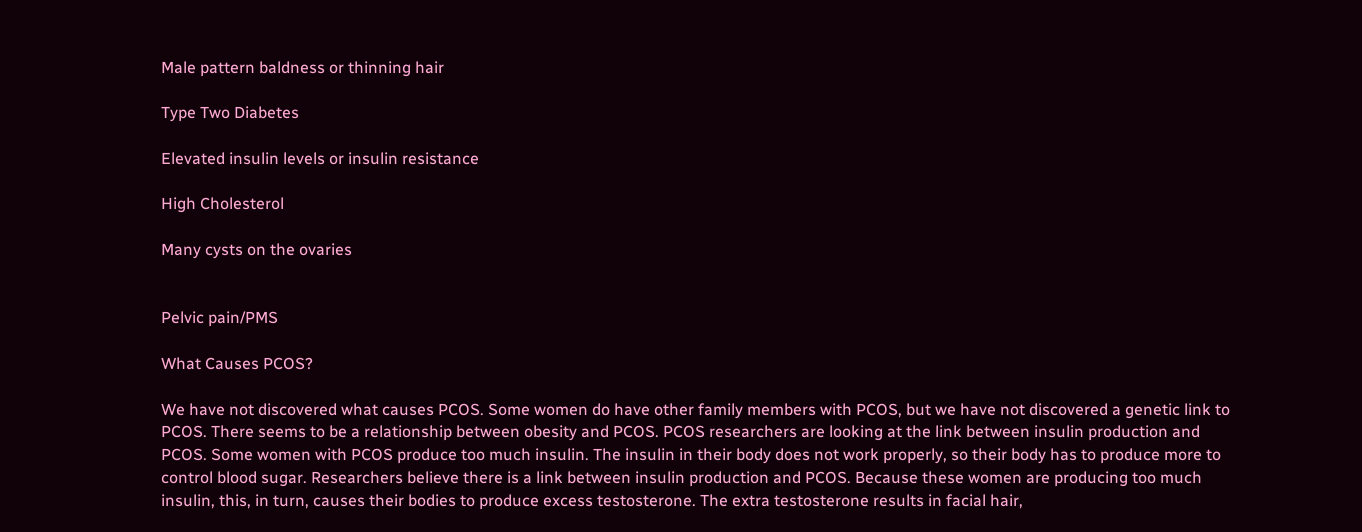Male pattern baldness or thinning hair

Type Two Diabetes

Elevated insulin levels or insulin resistance

High Cholesterol

Many cysts on the ovaries


Pelvic pain/PMS

What Causes PCOS?

We have not discovered what causes PCOS. Some women do have other family members with PCOS, but we have not discovered a genetic link to PCOS. There seems to be a relationship between obesity and PCOS. PCOS researchers are looking at the link between insulin production and PCOS. Some women with PCOS produce too much insulin. The insulin in their body does not work properly, so their body has to produce more to control blood sugar. Researchers believe there is a link between insulin production and PCOS. Because these women are producing too much insulin, this, in turn, causes their bodies to produce excess testosterone. The extra testosterone results in facial hair,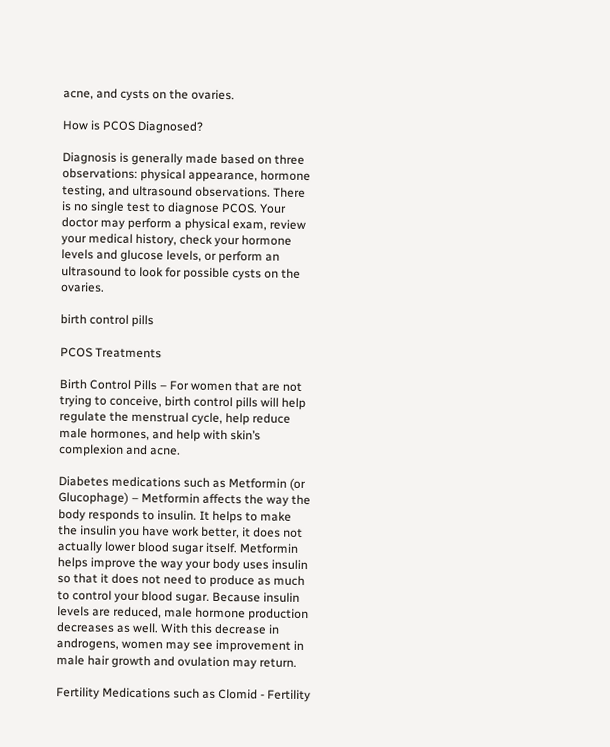acne, and cysts on the ovaries.

How is PCOS Diagnosed?

Diagnosis is generally made based on three observations: physical appearance, hormone testing, and ultrasound observations. There is no single test to diagnose PCOS. Your doctor may perform a physical exam, review your medical history, check your hormone levels and glucose levels, or perform an ultrasound to look for possible cysts on the ovaries.

birth control pills

PCOS Treatments

Birth Control Pills – For women that are not trying to conceive, birth control pills will help regulate the menstrual cycle, help reduce male hormones, and help with skin’s complexion and acne.

Diabetes medications such as Metformin (or Glucophage) – Metformin affects the way the body responds to insulin. It helps to make the insulin you have work better, it does not actually lower blood sugar itself. Metformin helps improve the way your body uses insulin so that it does not need to produce as much to control your blood sugar. Because insulin levels are reduced, male hormone production decreases as well. With this decrease in androgens, women may see improvement in male hair growth and ovulation may return.

Fertility Medications such as Clomid - Fertility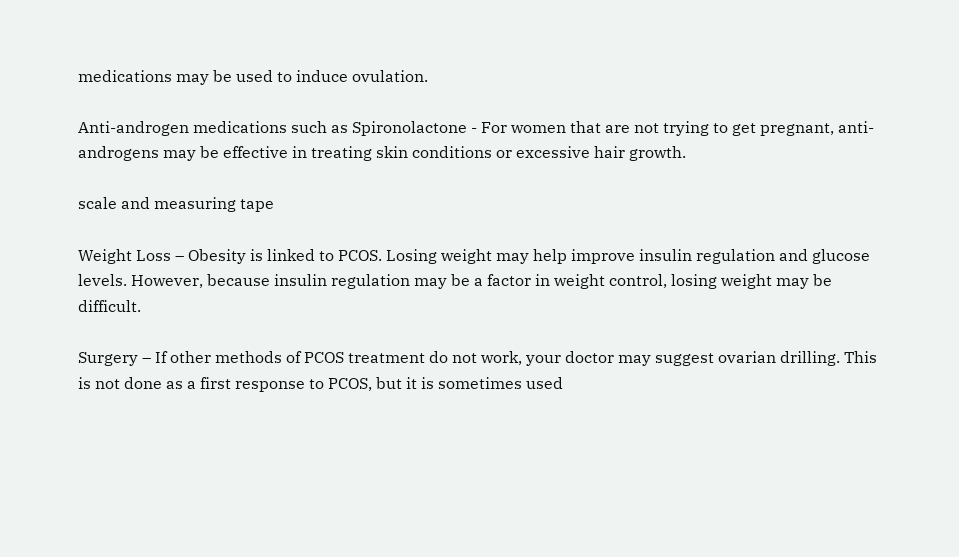medications may be used to induce ovulation.

Anti-androgen medications such as Spironolactone - For women that are not trying to get pregnant, anti-androgens may be effective in treating skin conditions or excessive hair growth.

scale and measuring tape

Weight Loss – Obesity is linked to PCOS. Losing weight may help improve insulin regulation and glucose levels. However, because insulin regulation may be a factor in weight control, losing weight may be difficult.

Surgery – If other methods of PCOS treatment do not work, your doctor may suggest ovarian drilling. This is not done as a first response to PCOS, but it is sometimes used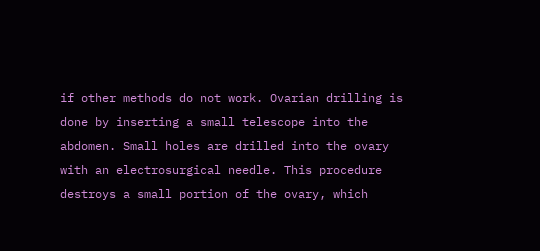if other methods do not work. Ovarian drilling is done by inserting a small telescope into the abdomen. Small holes are drilled into the ovary with an electrosurgical needle. This procedure destroys a small portion of the ovary, which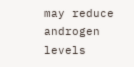may reduce androgen levels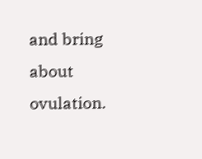and bring about ovulation.